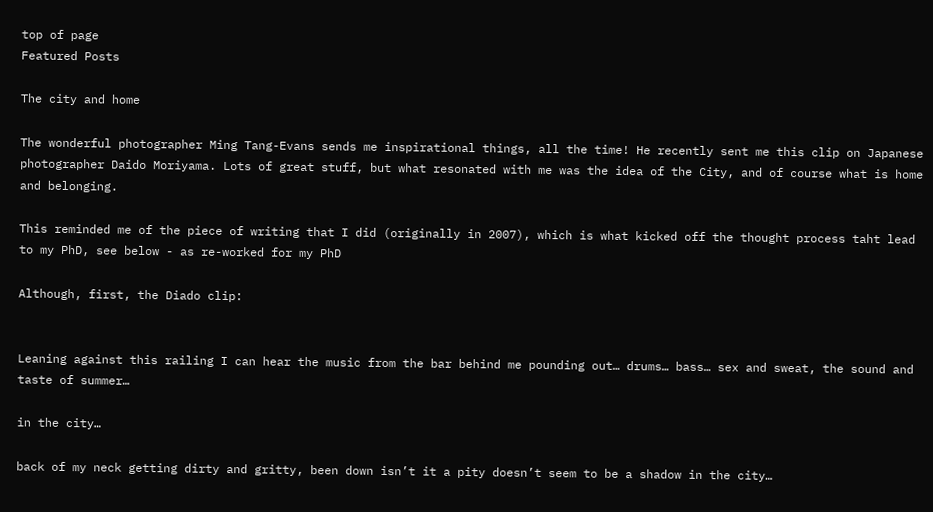top of page
Featured Posts

The city and home

The wonderful photographer Ming Tang-Evans sends me inspirational things, all the time! He recently sent me this clip on Japanese photographer Daido Moriyama. Lots of great stuff, but what resonated with me was the idea of the City, and of course what is home and belonging.

This reminded me of the piece of writing that I did (originally in 2007), which is what kicked off the thought process taht lead to my PhD, see below - as re-worked for my PhD

Although, first, the Diado clip:


Leaning against this railing I can hear the music from the bar behind me pounding out… drums… bass… sex and sweat, the sound and taste of summer…

in the city…

back of my neck getting dirty and gritty, been down isn’t it a pity doesn’t seem to be a shadow in the city…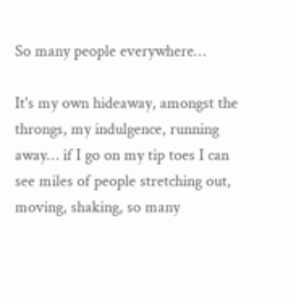So many people everywhere…

It's my own hideaway, amongst the throngs, my indulgence, running away… if I go on my tip toes I can see miles of people stretching out, moving, shaking, so many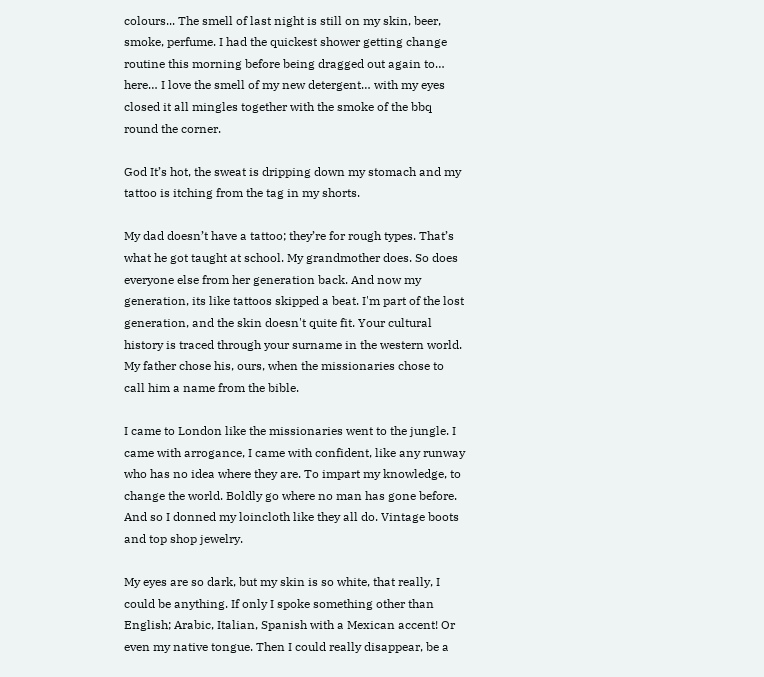colours... The smell of last night is still on my skin, beer, smoke, perfume. I had the quickest shower getting change routine this morning before being dragged out again to… here… I love the smell of my new detergent… with my eyes closed it all mingles together with the smoke of the bbq round the corner.

God It’s hot, the sweat is dripping down my stomach and my tattoo is itching from the tag in my shorts.

My dad doesn’t have a tattoo; they’re for rough types. That’s what he got taught at school. My grandmother does. So does everyone else from her generation back. And now my generation, its like tattoos skipped a beat. I'm part of the lost generation, and the skin doesn't quite fit. Your cultural history is traced through your surname in the western world. My father chose his, ours, when the missionaries chose to call him a name from the bible.

I came to London like the missionaries went to the jungle. I came with arrogance, I came with confident, like any runway who has no idea where they are. To impart my knowledge, to change the world. Boldly go where no man has gone before. And so I donned my loincloth like they all do. Vintage boots and top shop jewelry.

My eyes are so dark, but my skin is so white, that really, I could be anything. If only I spoke something other than English; Arabic, Italian, Spanish with a Mexican accent! Or even my native tongue. Then I could really disappear, be a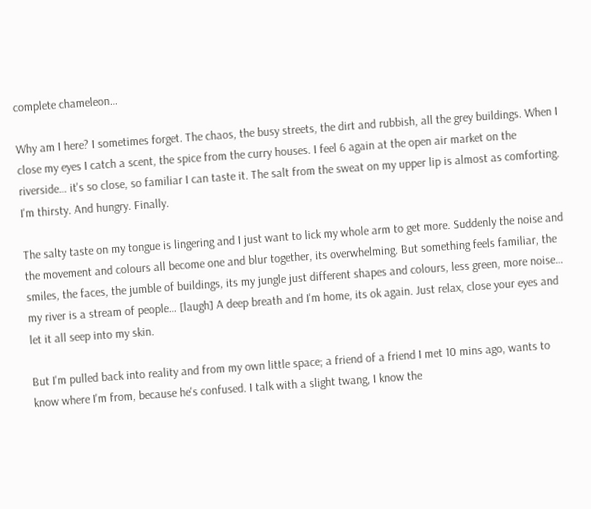complete chameleon…

Why am I here? I sometimes forget. The chaos, the busy streets, the dirt and rubbish, all the grey buildings. When I close my eyes I catch a scent, the spice from the curry houses. I feel 6 again at the open air market on the riverside… it's so close, so familiar I can taste it. The salt from the sweat on my upper lip is almost as comforting. I'm thirsty. And hungry. Finally.

The salty taste on my tongue is lingering and I just want to lick my whole arm to get more. Suddenly the noise and the movement and colours all become one and blur together, its overwhelming. But something feels familiar, the smiles, the faces, the jumble of buildings, its my jungle just different shapes and colours, less green, more noise… my river is a stream of people… [laugh] A deep breath and I'm home, its ok again. Just relax, close your eyes and let it all seep into my skin.

But I'm pulled back into reality and from my own little space; a friend of a friend I met 10 mins ago, wants to know where I'm from, because he's confused. I talk with a slight twang, I know the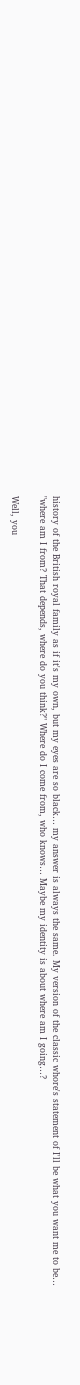history of the British royal family as if it's my own, but my eyes are so black… my answer is always the same. My version of the classic whore's statement of I'll be what you want me to be… "where am I from? That depends, where do you think?" Where do I come from, who knows… Maybe my identity is about where am I going…?

Well, you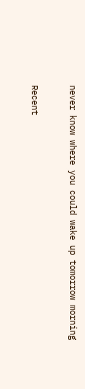never know where you could wake up tomorrow morning

Recent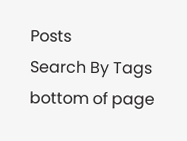Posts
Search By Tags
bottom of page